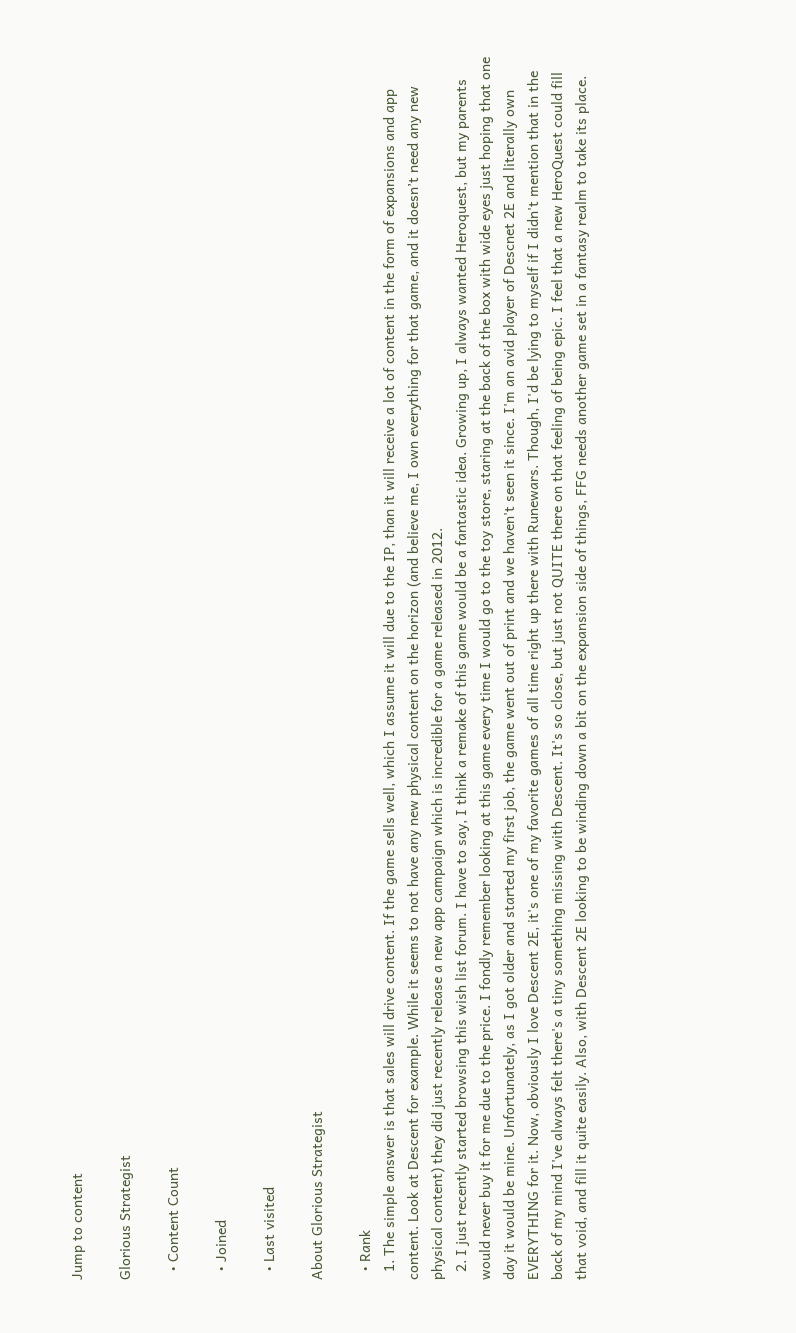Jump to content

Glorious Strategist

  • Content Count

  • Joined

  • Last visited

About Glorious Strategist

  • Rank
  1. The simple answer is that sales will drive content. If the game sells well, which I assume it will due to the IP, than it will receive a lot of content in the form of expansions and app content. Look at Descent for example. While it seems to not have any new physical content on the horizon (and believe me, I own everything for that game, and it doesn’t need any new physical content) they did just recently release a new app campaign which is incredible for a game released in 2012.
  2. I just recently started browsing this wish list forum. I have to say, I think a remake of this game would be a fantastic idea. Growing up, I always wanted Heroquest, but my parents would never buy it for me due to the price. I fondly remember looking at this game every time I would go to the toy store, staring at the back of the box with wide eyes just hoping that one day it would be mine. Unfortunately, as I got older and started my first job, the game went out of print and we haven't seen it since. I'm an avid player of Descnet 2E and literally own EVERYTHING for it. Now, obviously I love Descent 2E, it's one of my favorite games of all time right up there with Runewars. Though, I'd be lying to myself if I didn't mention that in the back of my mind I've always felt there's a tiny something missing with Descent. It's so close, but just not QUITE there on that feeling of being epic. I feel that a new HeroQuest could fill that void, and fill it quite easily. Also, with Descent 2E looking to be winding down a bit on the expansion side of things, FFG needs another game set in a fantasy realm to take its place.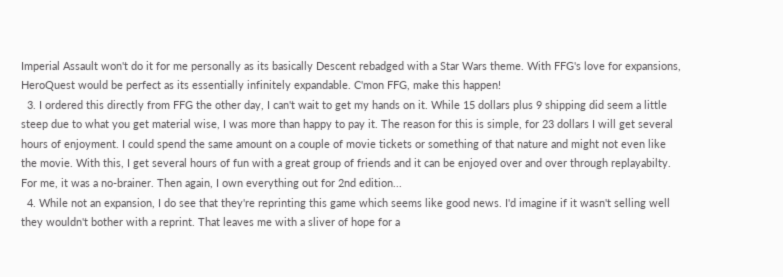Imperial Assault won't do it for me personally as its basically Descent rebadged with a Star Wars theme. With FFG's love for expansions, HeroQuest would be perfect as its essentially infinitely expandable. C'mon FFG, make this happen!
  3. I ordered this directly from FFG the other day, I can't wait to get my hands on it. While 15 dollars plus 9 shipping did seem a little steep due to what you get material wise, I was more than happy to pay it. The reason for this is simple, for 23 dollars I will get several hours of enjoyment. I could spend the same amount on a couple of movie tickets or something of that nature and might not even like the movie. With this, I get several hours of fun with a great group of friends and it can be enjoyed over and over through replayabilty. For me, it was a no-brainer. Then again, I own everything out for 2nd edition...
  4. While not an expansion, I do see that they're reprinting this game which seems like good news. I'd imagine if it wasn't selling well they wouldn't bother with a reprint. That leaves me with a sliver of hope for a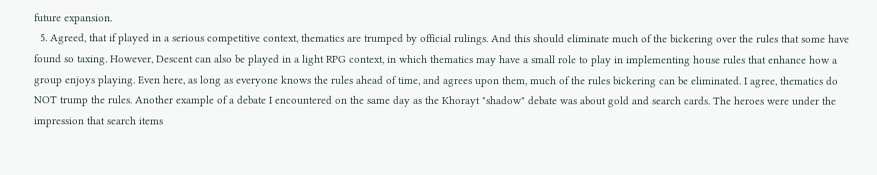future expansion.
  5. Agreed, that if played in a serious competitive context, thematics are trumped by official rulings. And this should eliminate much of the bickering over the rules that some have found so taxing. However, Descent can also be played in a light RPG context, in which thematics may have a small role to play in implementing house rules that enhance how a group enjoys playing. Even here, as long as everyone knows the rules ahead of time, and agrees upon them, much of the rules bickering can be eliminated. I agree, thematics do NOT trump the rules. Another example of a debate I encountered on the same day as the Khorayt "shadow" debate was about gold and search cards. The heroes were under the impression that search items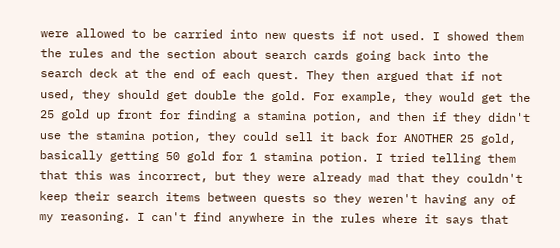were allowed to be carried into new quests if not used. I showed them the rules and the section about search cards going back into the search deck at the end of each quest. They then argued that if not used, they should get double the gold. For example, they would get the 25 gold up front for finding a stamina potion, and then if they didn't use the stamina potion, they could sell it back for ANOTHER 25 gold, basically getting 50 gold for 1 stamina potion. I tried telling them that this was incorrect, but they were already mad that they couldn't keep their search items between quests so they weren't having any of my reasoning. I can't find anywhere in the rules where it says that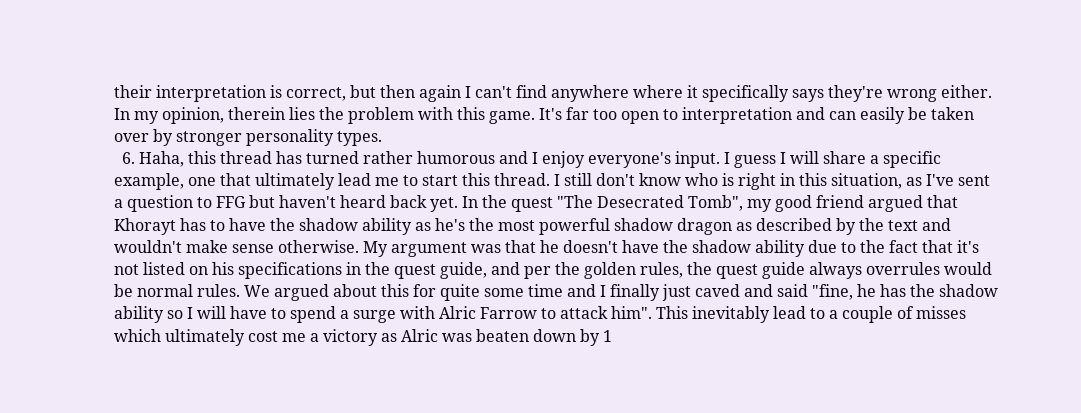their interpretation is correct, but then again I can't find anywhere where it specifically says they're wrong either. In my opinion, therein lies the problem with this game. It's far too open to interpretation and can easily be taken over by stronger personality types.
  6. Haha, this thread has turned rather humorous and I enjoy everyone's input. I guess I will share a specific example, one that ultimately lead me to start this thread. I still don't know who is right in this situation, as I've sent a question to FFG but haven't heard back yet. In the quest "The Desecrated Tomb", my good friend argued that Khorayt has to have the shadow ability as he's the most powerful shadow dragon as described by the text and wouldn't make sense otherwise. My argument was that he doesn't have the shadow ability due to the fact that it's not listed on his specifications in the quest guide, and per the golden rules, the quest guide always overrules would be normal rules. We argued about this for quite some time and I finally just caved and said "fine, he has the shadow ability so I will have to spend a surge with Alric Farrow to attack him". This inevitably lead to a couple of misses which ultimately cost me a victory as Alric was beaten down by 1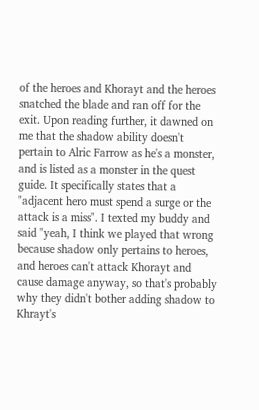of the heroes and Khorayt and the heroes snatched the blade and ran off for the exit. Upon reading further, it dawned on me that the shadow ability doesn't pertain to Alric Farrow as he's a monster, and is listed as a monster in the quest guide. It specifically states that a "adjacent hero must spend a surge or the attack is a miss". I texted my buddy and said "yeah, I think we played that wrong because shadow only pertains to heroes, and heroes can't attack Khorayt and cause damage anyway, so that's probably why they didn't bother adding shadow to Khrayt's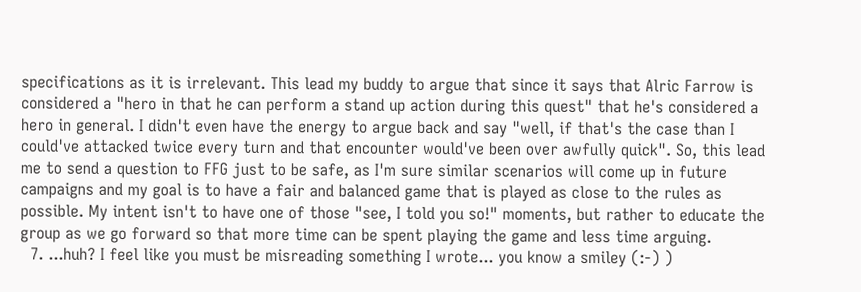specifications as it is irrelevant. This lead my buddy to argue that since it says that Alric Farrow is considered a "hero in that he can perform a stand up action during this quest" that he's considered a hero in general. I didn't even have the energy to argue back and say "well, if that's the case than I could've attacked twice every turn and that encounter would've been over awfully quick". So, this lead me to send a question to FFG just to be safe, as I'm sure similar scenarios will come up in future campaigns and my goal is to have a fair and balanced game that is played as close to the rules as possible. My intent isn't to have one of those "see, I told you so!" moments, but rather to educate the group as we go forward so that more time can be spent playing the game and less time arguing.
  7. ...huh? I feel like you must be misreading something I wrote... you know a smiley (:-) )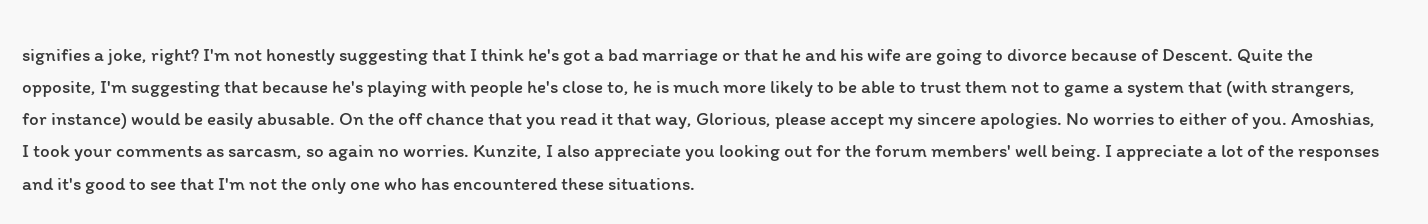signifies a joke, right? I'm not honestly suggesting that I think he's got a bad marriage or that he and his wife are going to divorce because of Descent. Quite the opposite, I'm suggesting that because he's playing with people he's close to, he is much more likely to be able to trust them not to game a system that (with strangers, for instance) would be easily abusable. On the off chance that you read it that way, Glorious, please accept my sincere apologies. No worries to either of you. Amoshias, I took your comments as sarcasm, so again no worries. Kunzite, I also appreciate you looking out for the forum members' well being. I appreciate a lot of the responses and it's good to see that I'm not the only one who has encountered these situations.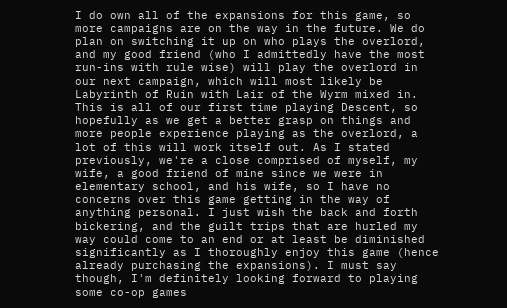I do own all of the expansions for this game, so more campaigns are on the way in the future. We do plan on switching it up on who plays the overlord, and my good friend (who I admittedly have the most run-ins with rule wise) will play the overlord in our next campaign, which will most likely be Labyrinth of Ruin with Lair of the Wyrm mixed in. This is all of our first time playing Descent, so hopefully as we get a better grasp on things and more people experience playing as the overlord, a lot of this will work itself out. As I stated previously, we're a close comprised of myself, my wife, a good friend of mine since we were in elementary school, and his wife, so I have no concerns over this game getting in the way of anything personal. I just wish the back and forth bickering, and the guilt trips that are hurled my way could come to an end or at least be diminished significantly as I thoroughly enjoy this game (hence already purchasing the expansions). I must say though, I'm definitely looking forward to playing some co-op games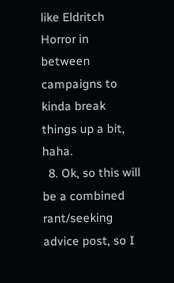like Eldritch Horror in between campaigns to kinda break things up a bit, haha.
  8. Ok, so this will be a combined rant/seeking advice post, so I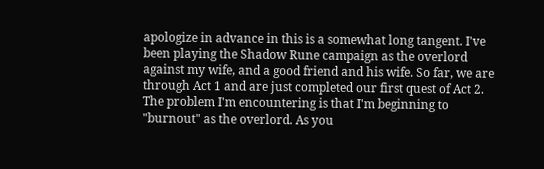apologize in advance in this is a somewhat long tangent. I've been playing the Shadow Rune campaign as the overlord against my wife, and a good friend and his wife. So far, we are through Act 1 and are just completed our first quest of Act 2. The problem I'm encountering is that I'm beginning to "burnout" as the overlord. As you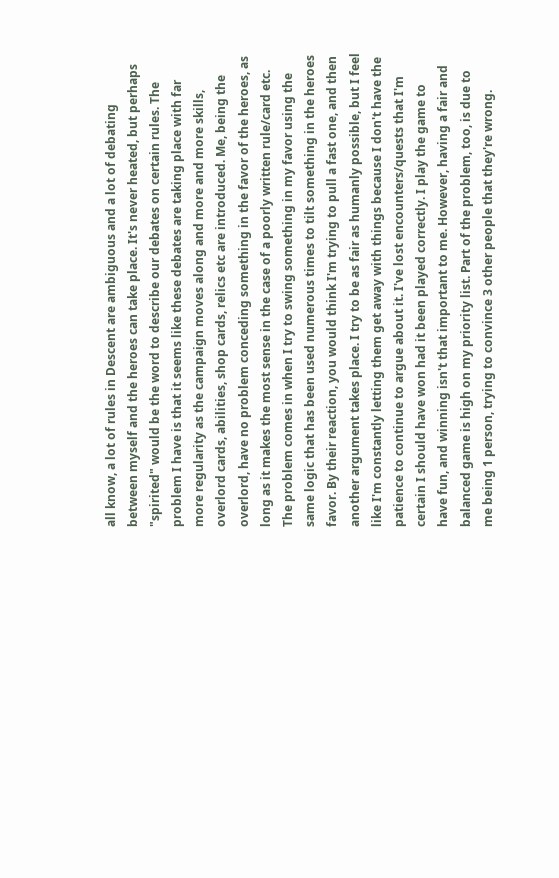all know, a lot of rules in Descent are ambiguous and a lot of debating between myself and the heroes can take place. It's never heated, but perhaps "spirited" would be the word to describe our debates on certain rules. The problem I have is that it seems like these debates are taking place with far more regularity as the campaign moves along and more and more skills, overlord cards, abilities, shop cards, relics etc are introduced. Me, being the overlord, have no problem conceding something in the favor of the heroes, as long as it makes the most sense in the case of a poorly written rule/card etc. The problem comes in when I try to swing something in my favor using the same logic that has been used numerous times to tilt something in the heroes favor. By their reaction, you would think I'm trying to pull a fast one, and then another argument takes place. I try to be as fair as humanly possible, but I feel like I'm constantly letting them get away with things because I don't have the patience to continue to argue about it. I've lost encounters/quests that I'm certain I should have won had it been played correctly. I play the game to have fun, and winning isn't that important to me. However, having a fair and balanced game is high on my priority list. Part of the problem, too, is due to me being 1 person, trying to convince 3 other people that they're wrong.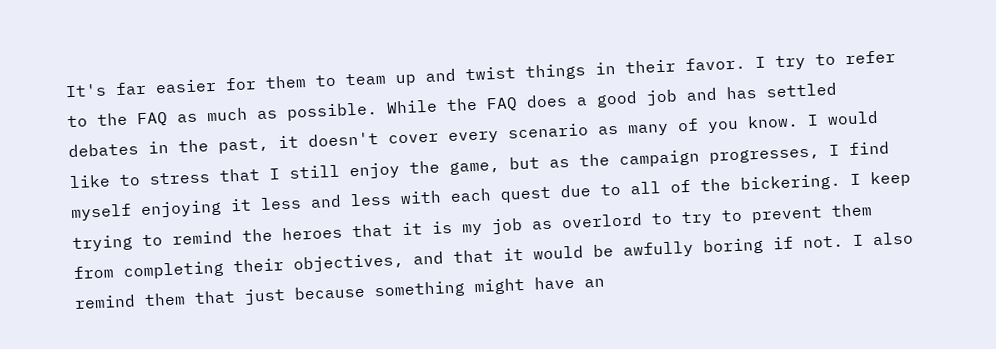It's far easier for them to team up and twist things in their favor. I try to refer to the FAQ as much as possible. While the FAQ does a good job and has settled debates in the past, it doesn't cover every scenario as many of you know. I would like to stress that I still enjoy the game, but as the campaign progresses, I find myself enjoying it less and less with each quest due to all of the bickering. I keep trying to remind the heroes that it is my job as overlord to try to prevent them from completing their objectives, and that it would be awfully boring if not. I also remind them that just because something might have an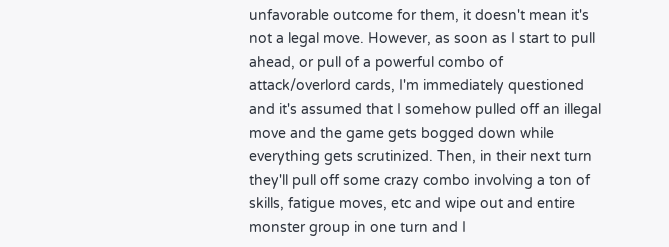unfavorable outcome for them, it doesn't mean it's not a legal move. However, as soon as I start to pull ahead, or pull of a powerful combo of attack/overlord cards, I'm immediately questioned and it's assumed that I somehow pulled off an illegal move and the game gets bogged down while everything gets scrutinized. Then, in their next turn they'll pull off some crazy combo involving a ton of skills, fatigue moves, etc and wipe out and entire monster group in one turn and I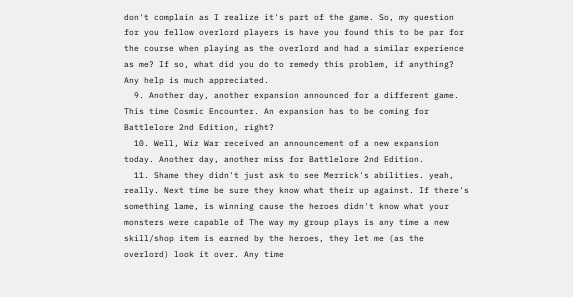don't complain as I realize it's part of the game. So, my question for you fellow overlord players is have you found this to be par for the course when playing as the overlord and had a similar experience as me? If so, what did you do to remedy this problem, if anything? Any help is much appreciated.
  9. Another day, another expansion announced for a different game. This time Cosmic Encounter. An expansion has to be coming for Battlelore 2nd Edition, right?
  10. Well, Wiz War received an announcement of a new expansion today. Another day, another miss for Battlelore 2nd Edition.
  11. Shame they didn't just ask to see Merrick's abilities. yeah, really. Next time be sure they know what their up against. If there's something lame, is winning cause the heroes didn't know what your monsters were capable of The way my group plays is any time a new skill/shop item is earned by the heroes, they let me (as the overlord) look it over. Any time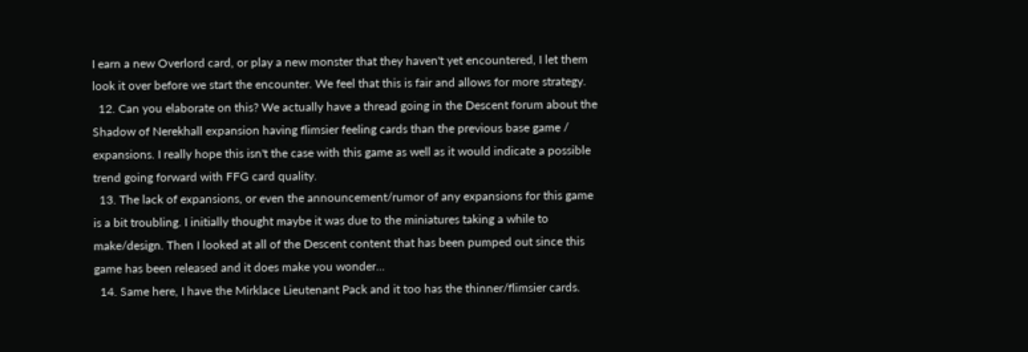I earn a new Overlord card, or play a new monster that they haven't yet encountered, I let them look it over before we start the encounter. We feel that this is fair and allows for more strategy.
  12. Can you elaborate on this? We actually have a thread going in the Descent forum about the Shadow of Nerekhall expansion having flimsier feeling cards than the previous base game / expansions. I really hope this isn't the case with this game as well as it would indicate a possible trend going forward with FFG card quality.
  13. The lack of expansions, or even the announcement/rumor of any expansions for this game is a bit troubling. I initially thought maybe it was due to the miniatures taking a while to make/design. Then I looked at all of the Descent content that has been pumped out since this game has been released and it does make you wonder...
  14. Same here, I have the Mirklace Lieutenant Pack and it too has the thinner/flimsier cards.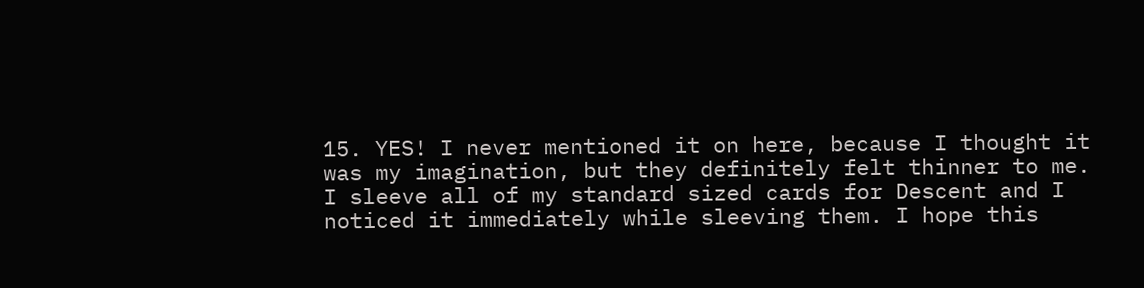15. YES! I never mentioned it on here, because I thought it was my imagination, but they definitely felt thinner to me. I sleeve all of my standard sized cards for Descent and I noticed it immediately while sleeving them. I hope this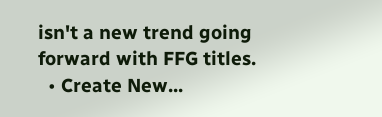isn't a new trend going forward with FFG titles.
  • Create New...